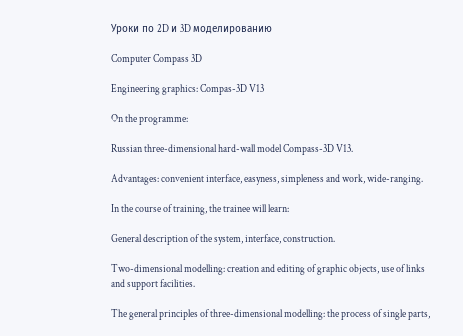Уроки по 2D и 3D моделированию

Computer Compass 3D

Engineering graphics: Compas-3D V13

On the programme:

Russian three-dimensional hard-wall model Compass-3D V13.

Advantages: convenient interface, easyness, simpleness and work, wide-ranging.

In the course of training, the trainee will learn:

General description of the system, interface, construction.

Two-dimensional modelling: creation and editing of graphic objects, use of links and support facilities.

The general principles of three-dimensional modelling: the process of single parts,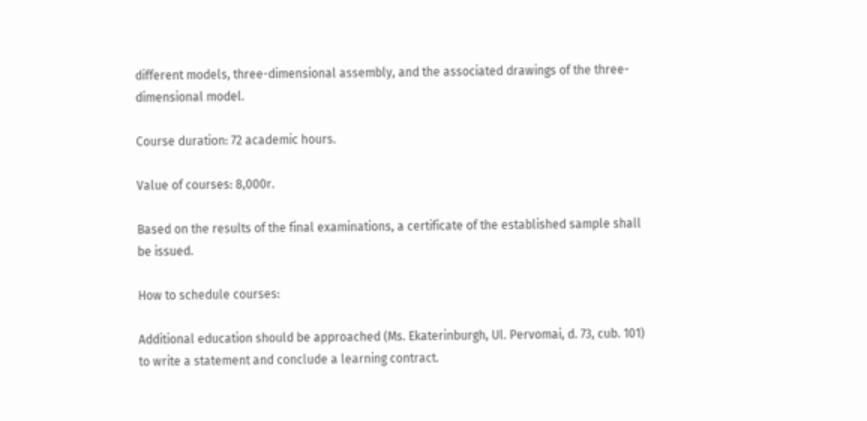different models, three-dimensional assembly, and the associated drawings of the three-dimensional model.

Course duration: 72 academic hours.

Value of courses: 8,000r.

Based on the results of the final examinations, a certificate of the established sample shall be issued.

How to schedule courses:

Additional education should be approached (Ms. Ekaterinburgh, Ul. Pervomai, d. 73, cub. 101) to write a statement and conclude a learning contract.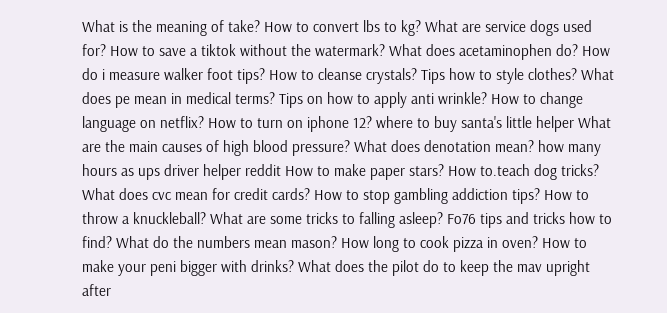What is the meaning of take? How to convert lbs to kg? What are service dogs used for? How to save a tiktok without the watermark? What does acetaminophen do? How do i measure walker foot tips? How to cleanse crystals? Tips how to style clothes? What does pe mean in medical terms? Tips on how to apply anti wrinkle? How to change language on netflix? How to turn on iphone 12? where to buy santa's little helper What are the main causes of high blood pressure? What does denotation mean? how many hours as ups driver helper reddit How to make paper stars? How to.teach dog tricks? What does cvc mean for credit cards? How to stop gambling addiction tips? How to throw a knuckleball? What are some tricks to falling asleep? Fo76 tips and tricks how to find? What do the numbers mean mason? How long to cook pizza in oven? How to make your peni bigger with drinks? What does the pilot do to keep the mav upright after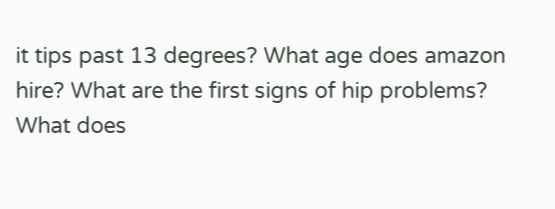it tips past 13 degrees? What age does amazon hire? What are the first signs of hip problems? What does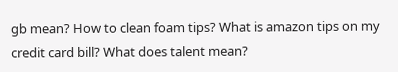gb mean? How to clean foam tips? What is amazon tips on my credit card bill? What does talent mean?